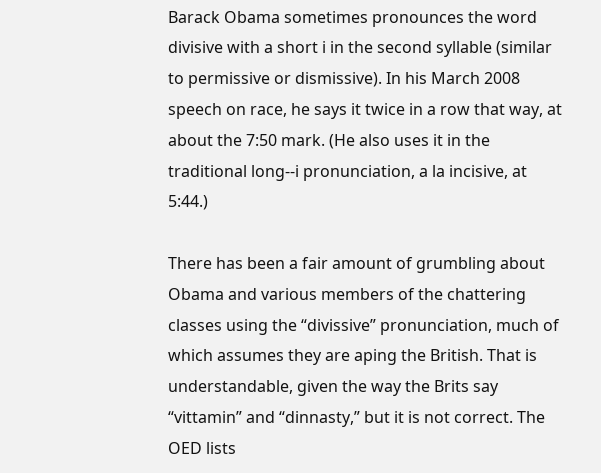Barack Obama sometimes pronounces the word divisive with a short i in the second syllable (similar to permissive or dismissive). In his March 2008 speech on race, he says it twice in a row that way, at about the 7:50 mark. (He also uses it in the traditional long--i pronunciation, a la incisive, at 5:44.)

There has been a fair amount of grumbling about Obama and various members of the chattering classes using the “divissive” pronunciation, much of which assumes they are aping the British. That is understandable, given the way the Brits say “vittamin” and “dinnasty,” but it is not correct. The OED lists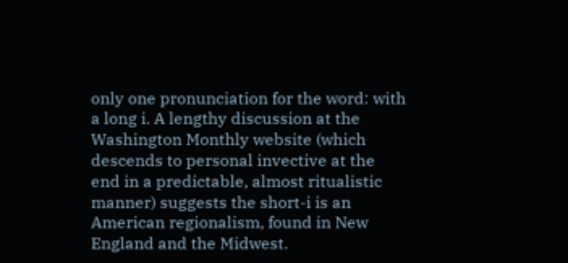only one pronunciation for the word: with a long i. A lengthy discussion at the Washington Monthly website (which descends to personal invective at the end in a predictable, almost ritualistic manner) suggests the short-i is an American regionalism, found in New England and the Midwest.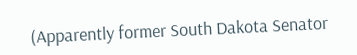(Apparently former South Dakota Senator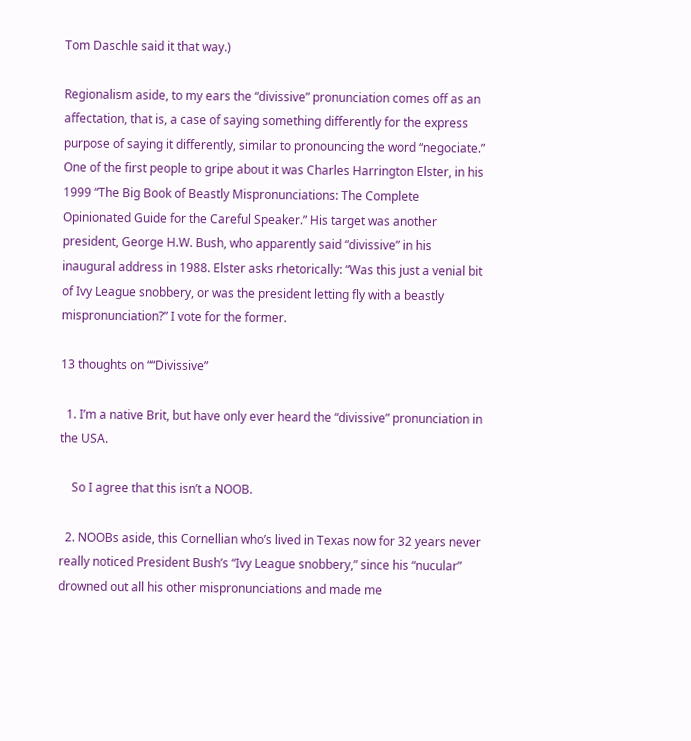Tom Daschle said it that way.)

Regionalism aside, to my ears the “divissive” pronunciation comes off as an affectation, that is, a case of saying something differently for the express purpose of saying it differently, similar to pronouncing the word “negociate.” One of the first people to gripe about it was Charles Harrington Elster, in his 1999 “The Big Book of Beastly Mispronunciations: The Complete Opinionated Guide for the Careful Speaker.” His target was another president, George H.W. Bush, who apparently said “divissive” in his inaugural address in 1988. Elster asks rhetorically: “Was this just a venial bit of Ivy League snobbery, or was the president letting fly with a beastly mispronunciation?” I vote for the former.

13 thoughts on ““Divissive”

  1. I’m a native Brit, but have only ever heard the “divissive” pronunciation in the USA.

    So I agree that this isn’t a NOOB.

  2. NOOBs aside, this Cornellian who’s lived in Texas now for 32 years never really noticed President Bush’s “Ivy League snobbery,” since his “nucular” drowned out all his other mispronunciations and made me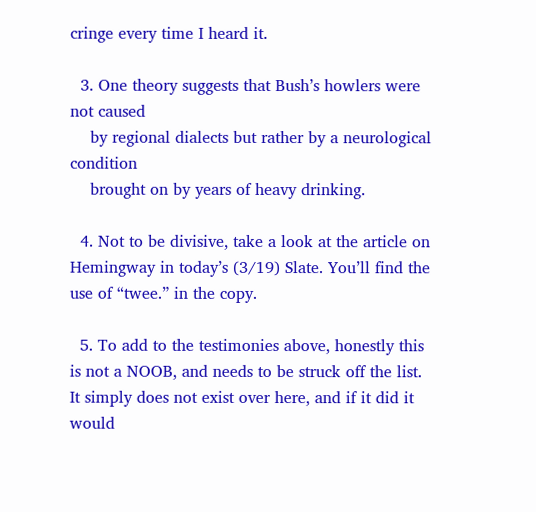cringe every time I heard it.

  3. One theory suggests that Bush’s howlers were not caused
    by regional dialects but rather by a neurological condition
    brought on by years of heavy drinking.

  4. Not to be divisive, take a look at the article on Hemingway in today’s (3/19) Slate. You’ll find the use of “twee.” in the copy.

  5. To add to the testimonies above, honestly this is not a NOOB, and needs to be struck off the list. It simply does not exist over here, and if it did it would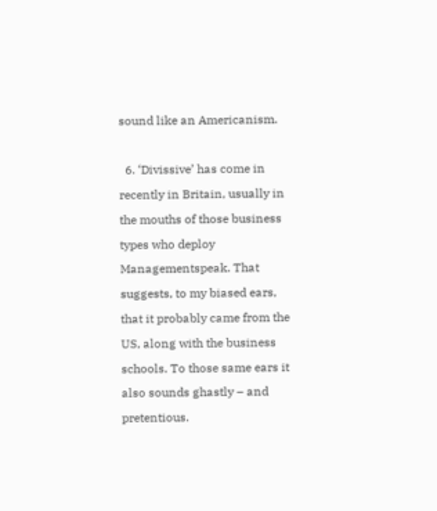sound like an Americanism.

  6. ‘Divissive’ has come in recently in Britain, usually in the mouths of those business types who deploy Managementspeak. That suggests, to my biased ears, that it probably came from the US, along with the business schools. To those same ears it also sounds ghastly – and pretentious.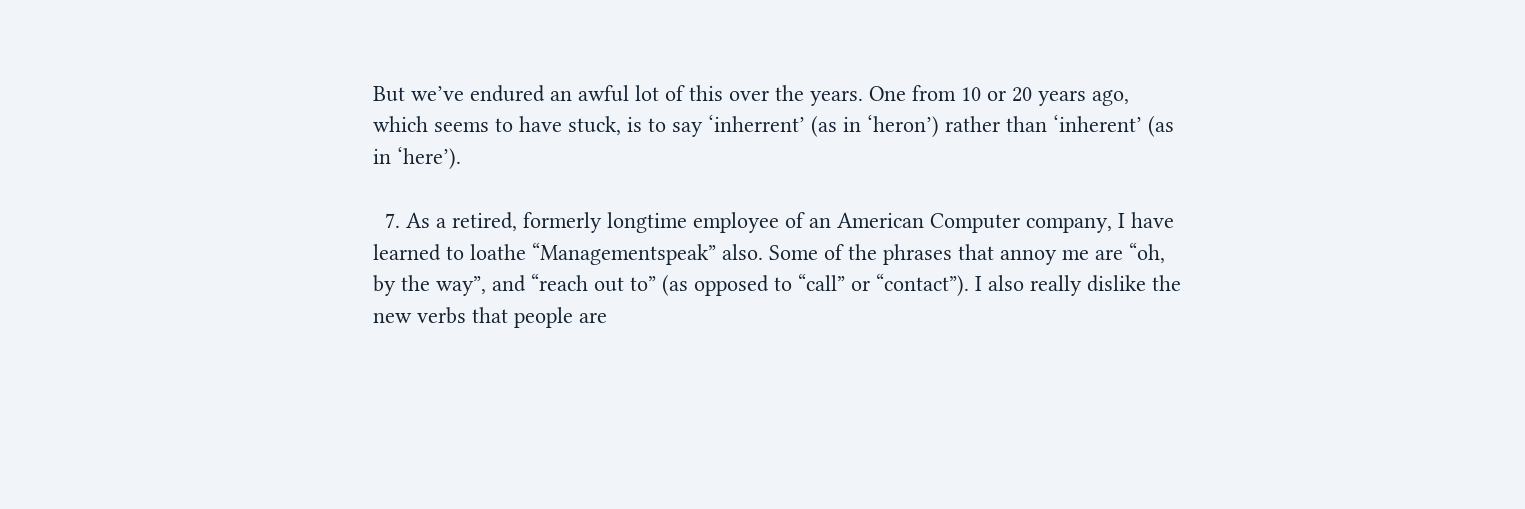But we’ve endured an awful lot of this over the years. One from 10 or 20 years ago, which seems to have stuck, is to say ‘inherrent’ (as in ‘heron’) rather than ‘inherent’ (as in ‘here’).

  7. As a retired, formerly longtime employee of an American Computer company, I have learned to loathe “Managementspeak” also. Some of the phrases that annoy me are “oh, by the way”, and “reach out to” (as opposed to “call” or “contact”). I also really dislike the new verbs that people are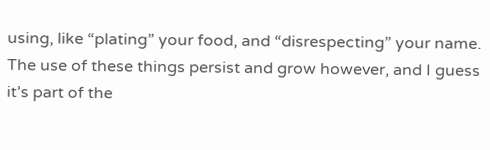using, like “plating” your food, and “disrespecting” your name. The use of these things persist and grow however, and I guess it’s part of the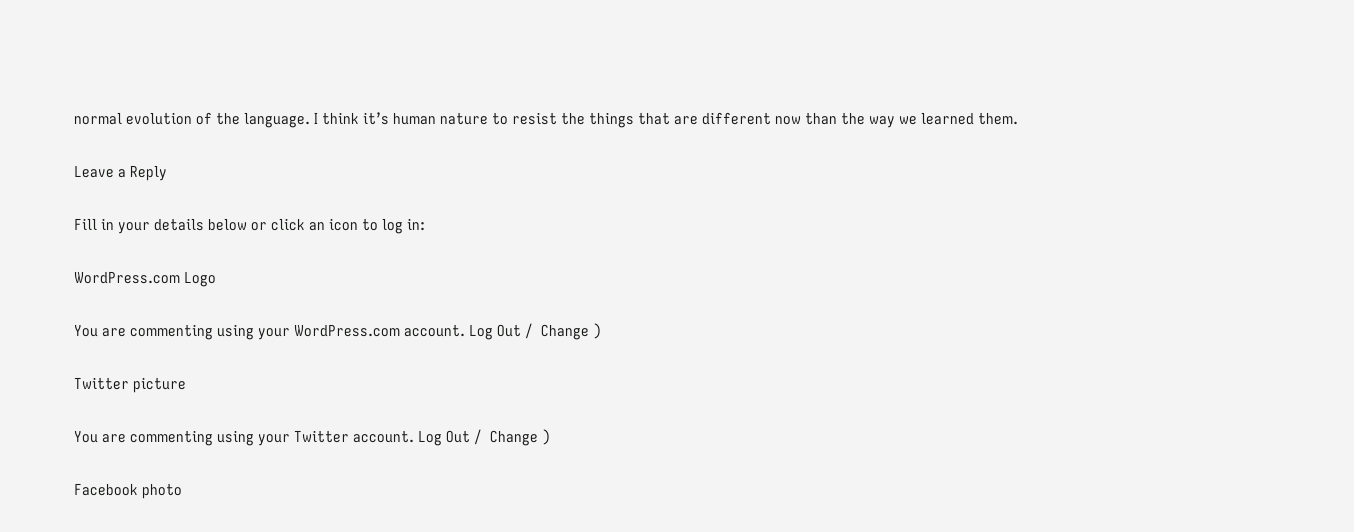normal evolution of the language. I think it’s human nature to resist the things that are different now than the way we learned them.

Leave a Reply

Fill in your details below or click an icon to log in:

WordPress.com Logo

You are commenting using your WordPress.com account. Log Out /  Change )

Twitter picture

You are commenting using your Twitter account. Log Out /  Change )

Facebook photo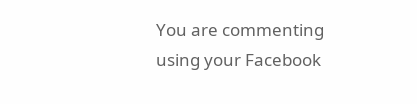You are commenting using your Facebook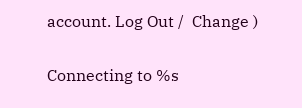account. Log Out /  Change )

Connecting to %s